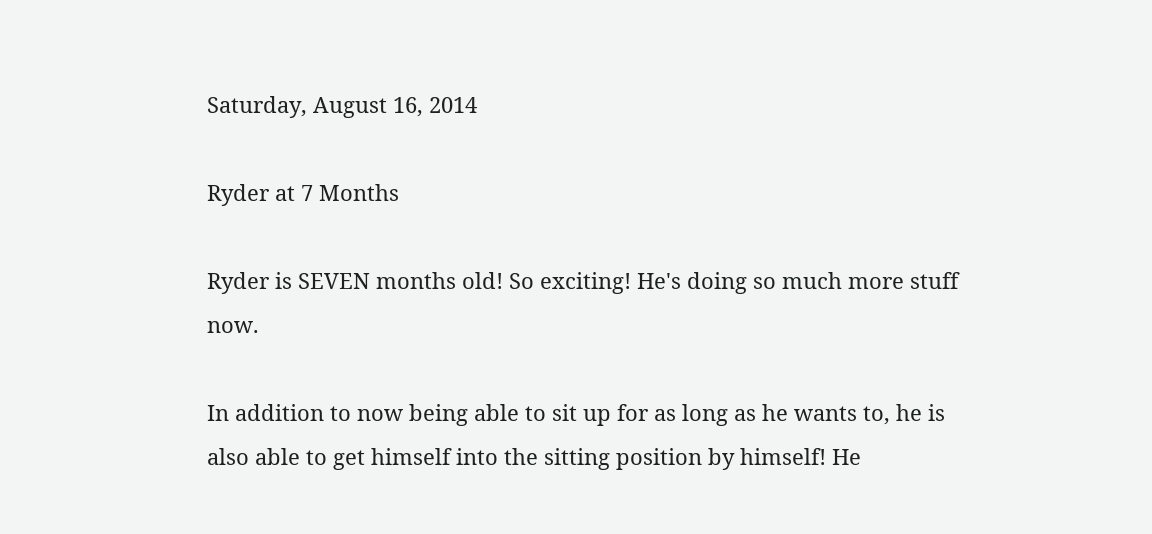Saturday, August 16, 2014

Ryder at 7 Months

Ryder is SEVEN months old! So exciting! He's doing so much more stuff now.

In addition to now being able to sit up for as long as he wants to, he is also able to get himself into the sitting position by himself! He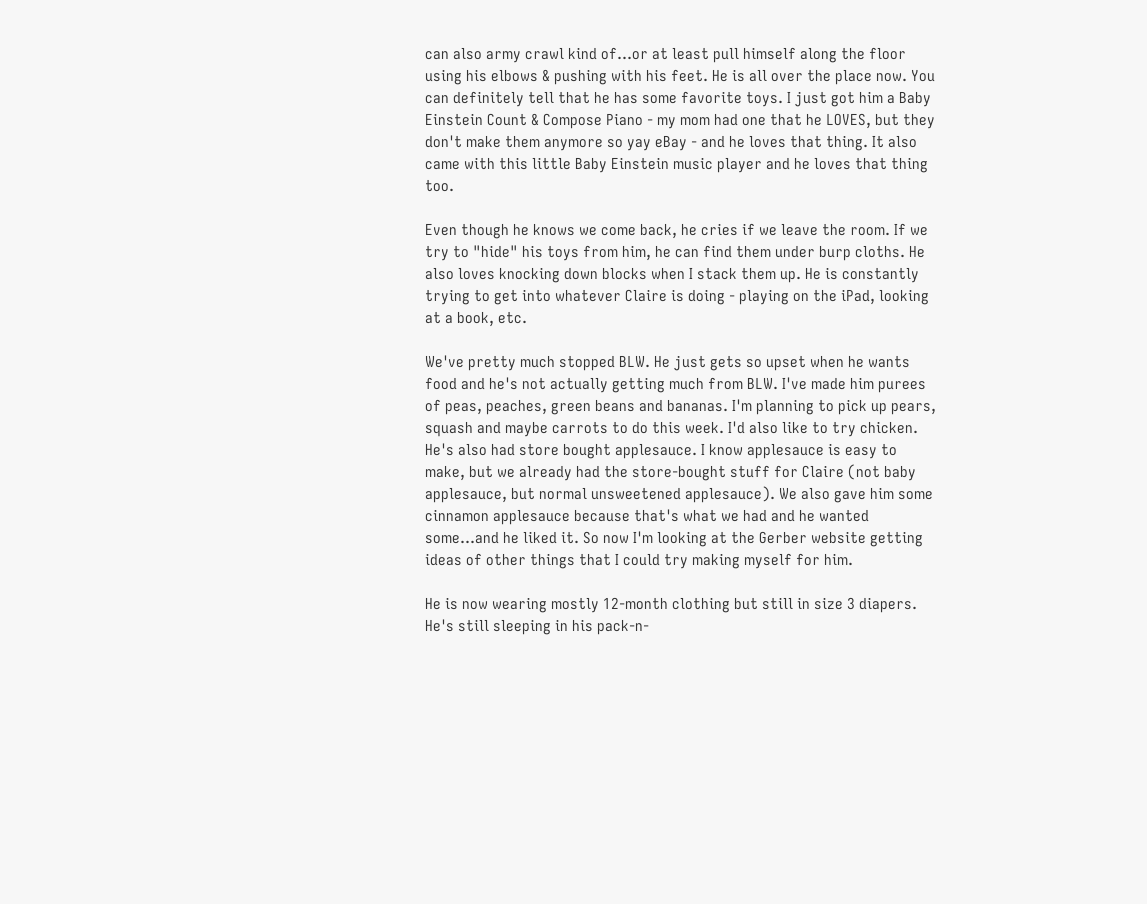can also army crawl kind of...or at least pull himself along the floor using his elbows & pushing with his feet. He is all over the place now. You can definitely tell that he has some favorite toys. I just got him a Baby Einstein Count & Compose Piano - my mom had one that he LOVES, but they don't make them anymore so yay eBay - and he loves that thing. It also came with this little Baby Einstein music player and he loves that thing too.

Even though he knows we come back, he cries if we leave the room. If we try to "hide" his toys from him, he can find them under burp cloths. He also loves knocking down blocks when I stack them up. He is constantly trying to get into whatever Claire is doing - playing on the iPad, looking at a book, etc.

We've pretty much stopped BLW. He just gets so upset when he wants food and he's not actually getting much from BLW. I've made him purees of peas, peaches, green beans and bananas. I'm planning to pick up pears, squash and maybe carrots to do this week. I'd also like to try chicken. He's also had store bought applesauce. I know applesauce is easy to make, but we already had the store-bought stuff for Claire (not baby applesauce, but normal unsweetened applesauce). We also gave him some cinnamon applesauce because that's what we had and he wanted some...and he liked it. So now I'm looking at the Gerber website getting ideas of other things that I could try making myself for him.

He is now wearing mostly 12-month clothing but still in size 3 diapers. He's still sleeping in his pack-n-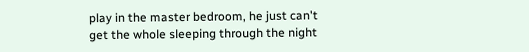play in the master bedroom, he just can't get the whole sleeping through the night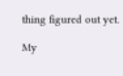thing figured out yet.

My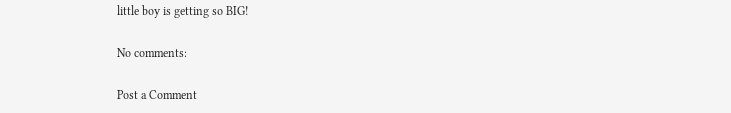little boy is getting so BIG!

No comments:

Post a Comment